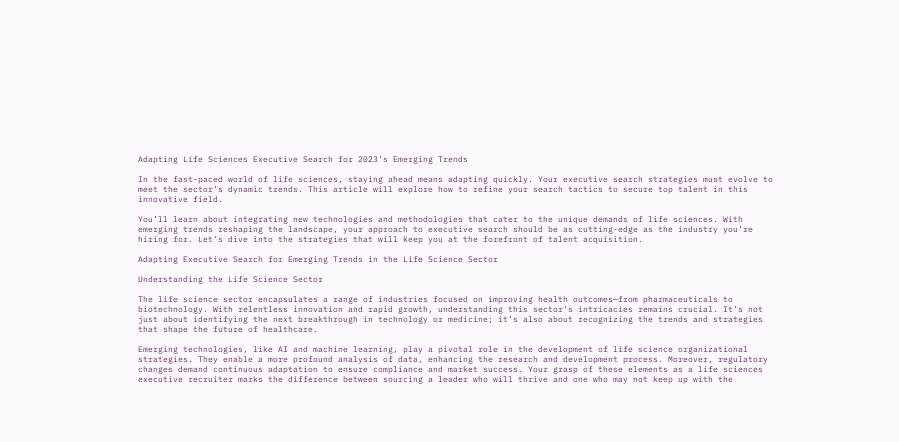Adapting Life Sciences Executive Search for 2023’s Emerging Trends

In the fast-paced world of life sciences, staying ahead means adapting quickly. Your executive search strategies must evolve to meet the sector’s dynamic trends. This article will explore how to refine your search tactics to secure top talent in this innovative field.

You’ll learn about integrating new technologies and methodologies that cater to the unique demands of life sciences. With emerging trends reshaping the landscape, your approach to executive search should be as cutting-edge as the industry you’re hiring for. Let’s dive into the strategies that will keep you at the forefront of talent acquisition.

Adapting Executive Search for Emerging Trends in the Life Science Sector

Understanding the Life Science Sector

The life science sector encapsulates a range of industries focused on improving health outcomes—from pharmaceuticals to biotechnology. With relentless innovation and rapid growth, understanding this sector’s intricacies remains crucial. It’s not just about identifying the next breakthrough in technology or medicine; it’s also about recognizing the trends and strategies that shape the future of healthcare.

Emerging technologies, like AI and machine learning, play a pivotal role in the development of life science organizational strategies. They enable a more profound analysis of data, enhancing the research and development process. Moreover, regulatory changes demand continuous adaptation to ensure compliance and market success. Your grasp of these elements as a life sciences executive recruiter marks the difference between sourcing a leader who will thrive and one who may not keep up with the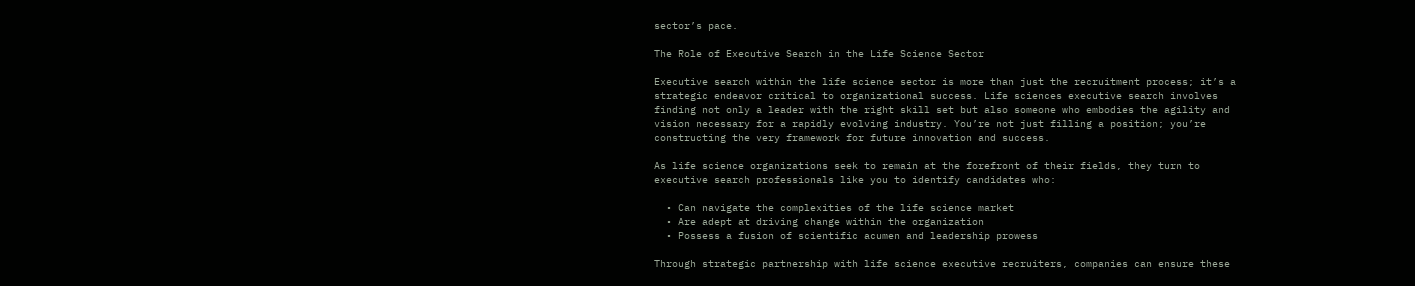sector’s pace.

The Role of Executive Search in the Life Science Sector

Executive search within the life science sector is more than just the recruitment process; it’s a strategic endeavor critical to organizational success. Life sciences executive search involves finding not only a leader with the right skill set but also someone who embodies the agility and vision necessary for a rapidly evolving industry. You’re not just filling a position; you’re constructing the very framework for future innovation and success.

As life science organizations seek to remain at the forefront of their fields, they turn to executive search professionals like you to identify candidates who:

  • Can navigate the complexities of the life science market
  • Are adept at driving change within the organization
  • Possess a fusion of scientific acumen and leadership prowess

Through strategic partnership with life science executive recruiters, companies can ensure these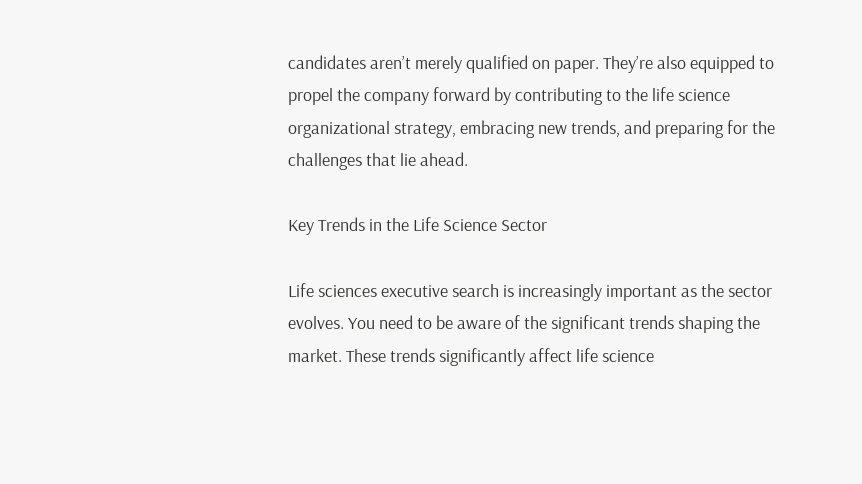candidates aren’t merely qualified on paper. They’re also equipped to propel the company forward by contributing to the life science organizational strategy, embracing new trends, and preparing for the challenges that lie ahead.

Key Trends in the Life Science Sector

Life sciences executive search is increasingly important as the sector evolves. You need to be aware of the significant trends shaping the market. These trends significantly affect life science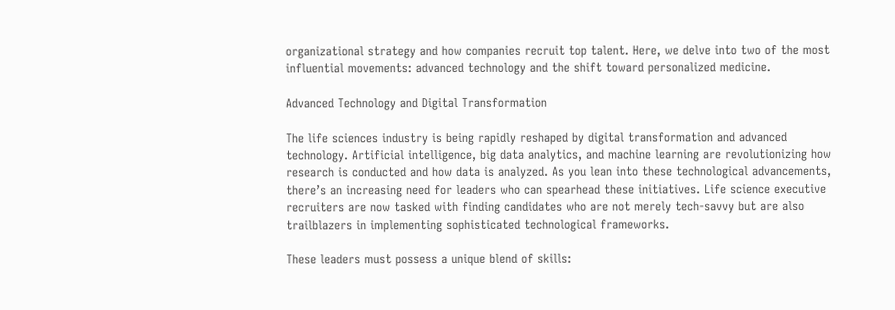organizational strategy and how companies recruit top talent. Here, we delve into two of the most influential movements: advanced technology and the shift toward personalized medicine.

Advanced Technology and Digital Transformation

The life sciences industry is being rapidly reshaped by digital transformation and advanced technology. Artificial intelligence, big data analytics, and machine learning are revolutionizing how research is conducted and how data is analyzed. As you lean into these technological advancements, there’s an increasing need for leaders who can spearhead these initiatives. Life science executive recruiters are now tasked with finding candidates who are not merely tech-savvy but are also trailblazers in implementing sophisticated technological frameworks.

These leaders must possess a unique blend of skills: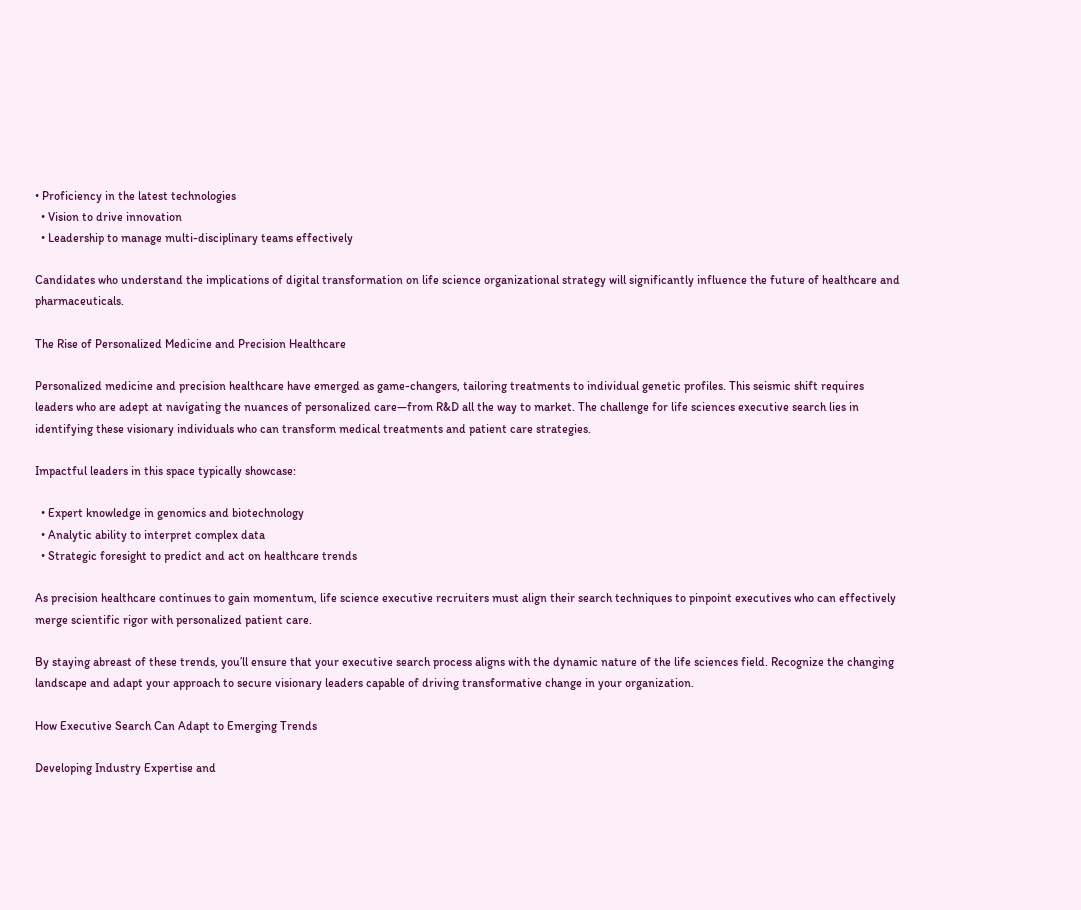• Proficiency in the latest technologies
  • Vision to drive innovation
  • Leadership to manage multi-disciplinary teams effectively

Candidates who understand the implications of digital transformation on life science organizational strategy will significantly influence the future of healthcare and pharmaceuticals.

The Rise of Personalized Medicine and Precision Healthcare

Personalized medicine and precision healthcare have emerged as game-changers, tailoring treatments to individual genetic profiles. This seismic shift requires leaders who are adept at navigating the nuances of personalized care—from R&D all the way to market. The challenge for life sciences executive search lies in identifying these visionary individuals who can transform medical treatments and patient care strategies.

Impactful leaders in this space typically showcase:

  • Expert knowledge in genomics and biotechnology
  • Analytic ability to interpret complex data
  • Strategic foresight to predict and act on healthcare trends

As precision healthcare continues to gain momentum, life science executive recruiters must align their search techniques to pinpoint executives who can effectively merge scientific rigor with personalized patient care.

By staying abreast of these trends, you’ll ensure that your executive search process aligns with the dynamic nature of the life sciences field. Recognize the changing landscape and adapt your approach to secure visionary leaders capable of driving transformative change in your organization.

How Executive Search Can Adapt to Emerging Trends

Developing Industry Expertise and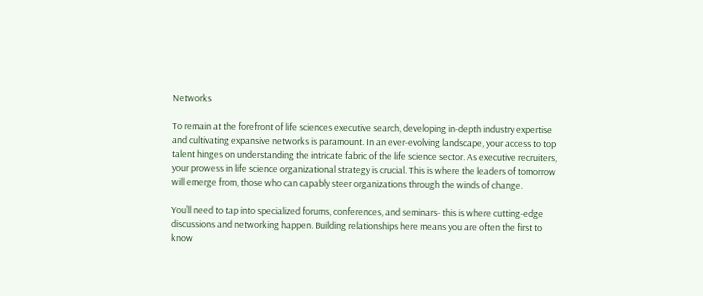Networks

To remain at the forefront of life sciences executive search, developing in-depth industry expertise and cultivating expansive networks is paramount. In an ever-evolving landscape, your access to top talent hinges on understanding the intricate fabric of the life science sector. As executive recruiters, your prowess in life science organizational strategy is crucial. This is where the leaders of tomorrow will emerge from, those who can capably steer organizations through the winds of change.

You’ll need to tap into specialized forums, conferences, and seminars- this is where cutting-edge discussions and networking happen. Building relationships here means you are often the first to know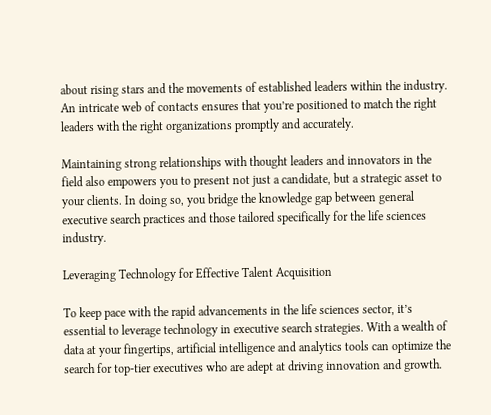about rising stars and the movements of established leaders within the industry. An intricate web of contacts ensures that you’re positioned to match the right leaders with the right organizations promptly and accurately.

Maintaining strong relationships with thought leaders and innovators in the field also empowers you to present not just a candidate, but a strategic asset to your clients. In doing so, you bridge the knowledge gap between general executive search practices and those tailored specifically for the life sciences industry.

Leveraging Technology for Effective Talent Acquisition

To keep pace with the rapid advancements in the life sciences sector, it’s essential to leverage technology in executive search strategies. With a wealth of data at your fingertips, artificial intelligence and analytics tools can optimize the search for top-tier executives who are adept at driving innovation and growth.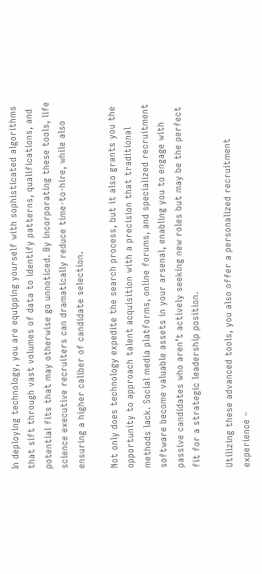In deploying technology, you are equipping yourself with sophisticated algorithms that sift through vast volumes of data to identify patterns, qualifications, and potential fits that may otherwise go unnoticed. By incorporating these tools, life science executive recruiters can dramatically reduce time-to-hire, while also ensuring a higher caliber of candidate selection.

Not only does technology expedite the search process, but it also grants you the opportunity to approach talent acquisition with a precision that traditional methods lack. Social media platforms, online forums, and specialized recruitment software become valuable assets in your arsenal, enabling you to engage with passive candidates who aren’t actively seeking new roles but may be the perfect fit for a strategic leadership position.

Utilizing these advanced tools, you also offer a personalized recruitment experience –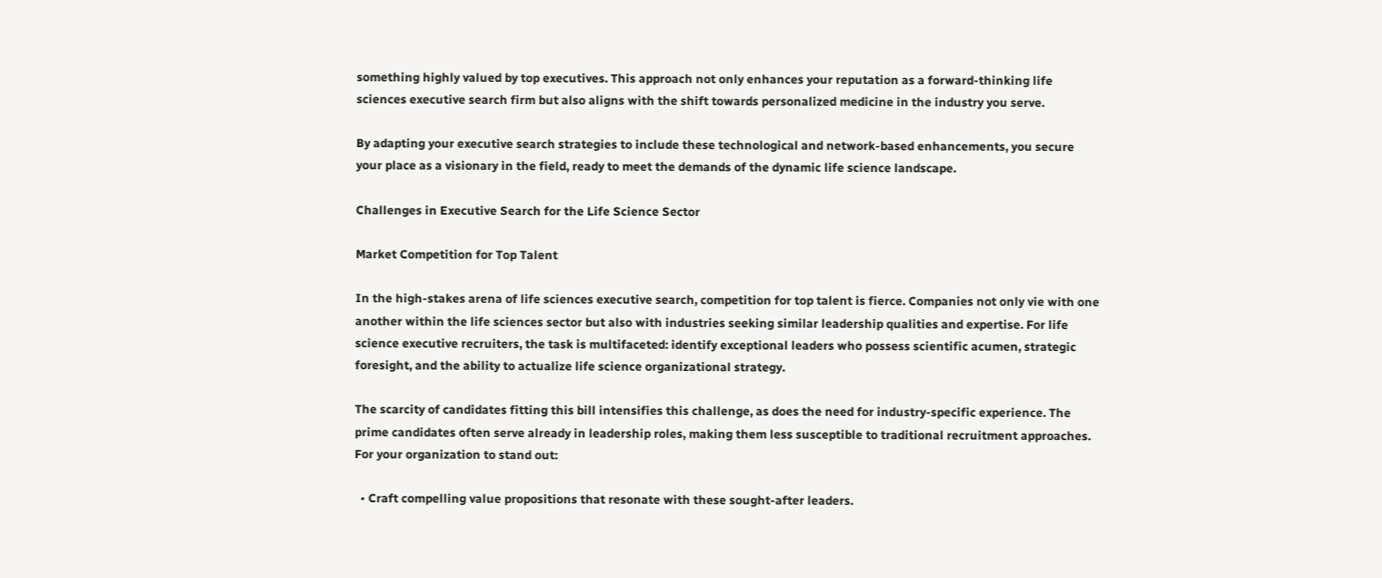something highly valued by top executives. This approach not only enhances your reputation as a forward-thinking life sciences executive search firm but also aligns with the shift towards personalized medicine in the industry you serve.

By adapting your executive search strategies to include these technological and network-based enhancements, you secure your place as a visionary in the field, ready to meet the demands of the dynamic life science landscape.

Challenges in Executive Search for the Life Science Sector

Market Competition for Top Talent

In the high-stakes arena of life sciences executive search, competition for top talent is fierce. Companies not only vie with one another within the life sciences sector but also with industries seeking similar leadership qualities and expertise. For life science executive recruiters, the task is multifaceted: identify exceptional leaders who possess scientific acumen, strategic foresight, and the ability to actualize life science organizational strategy.

The scarcity of candidates fitting this bill intensifies this challenge, as does the need for industry-specific experience. The prime candidates often serve already in leadership roles, making them less susceptible to traditional recruitment approaches. For your organization to stand out:

  • Craft compelling value propositions that resonate with these sought-after leaders.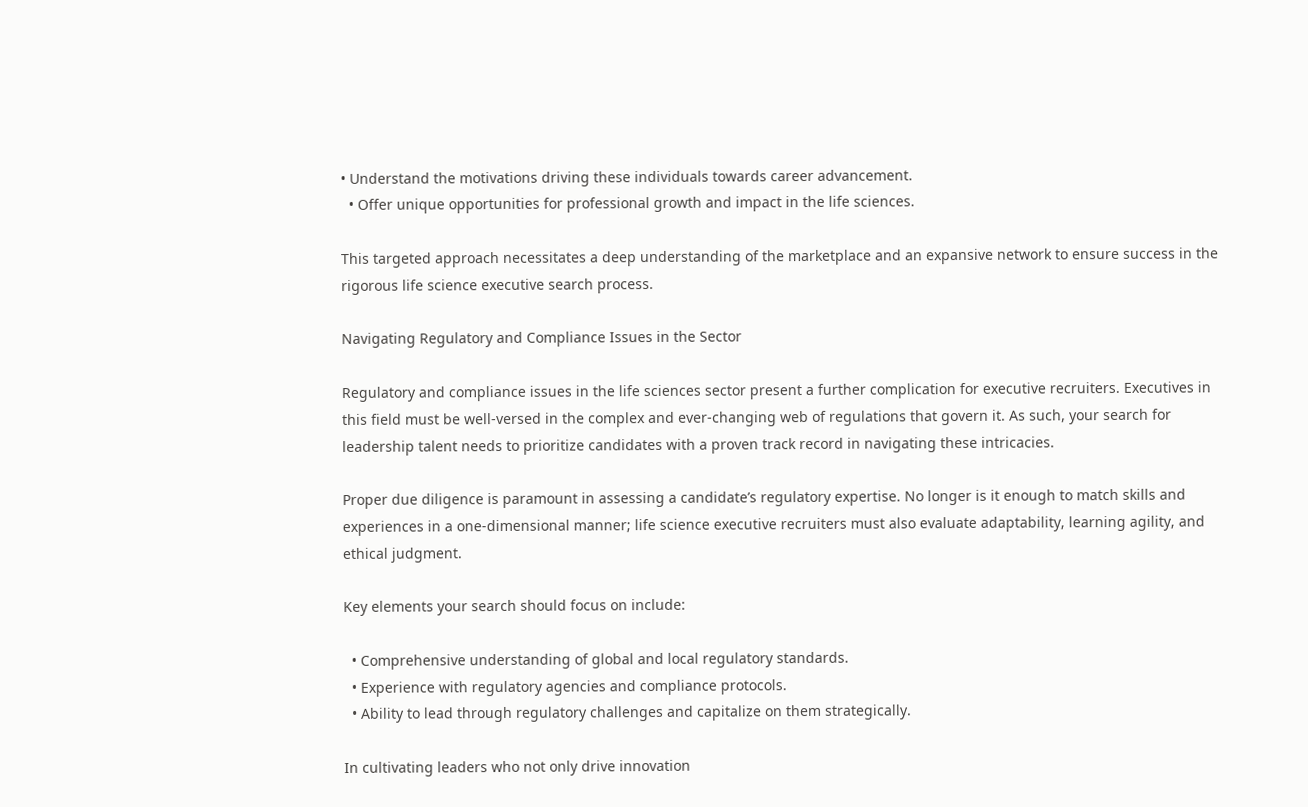• Understand the motivations driving these individuals towards career advancement.
  • Offer unique opportunities for professional growth and impact in the life sciences.

This targeted approach necessitates a deep understanding of the marketplace and an expansive network to ensure success in the rigorous life science executive search process.

Navigating Regulatory and Compliance Issues in the Sector

Regulatory and compliance issues in the life sciences sector present a further complication for executive recruiters. Executives in this field must be well-versed in the complex and ever-changing web of regulations that govern it. As such, your search for leadership talent needs to prioritize candidates with a proven track record in navigating these intricacies.

Proper due diligence is paramount in assessing a candidate’s regulatory expertise. No longer is it enough to match skills and experiences in a one-dimensional manner; life science executive recruiters must also evaluate adaptability, learning agility, and ethical judgment.

Key elements your search should focus on include:

  • Comprehensive understanding of global and local regulatory standards.
  • Experience with regulatory agencies and compliance protocols.
  • Ability to lead through regulatory challenges and capitalize on them strategically.

In cultivating leaders who not only drive innovation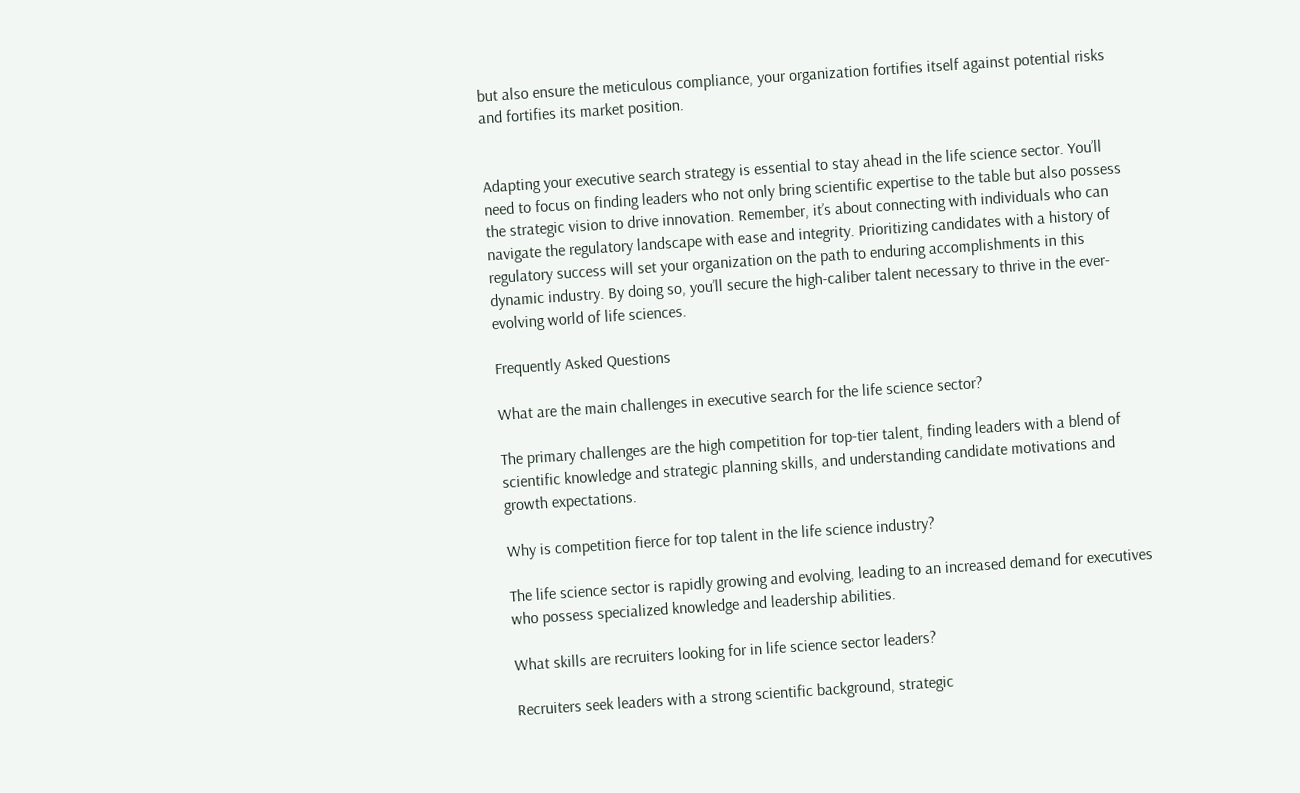but also ensure the meticulous compliance, your organization fortifies itself against potential risks and fortifies its market position.


Adapting your executive search strategy is essential to stay ahead in the life science sector. You’ll need to focus on finding leaders who not only bring scientific expertise to the table but also possess the strategic vision to drive innovation. Remember, it’s about connecting with individuals who can navigate the regulatory landscape with ease and integrity. Prioritizing candidates with a history of regulatory success will set your organization on the path to enduring accomplishments in this dynamic industry. By doing so, you’ll secure the high-caliber talent necessary to thrive in the ever-evolving world of life sciences.

Frequently Asked Questions

What are the main challenges in executive search for the life science sector?

The primary challenges are the high competition for top-tier talent, finding leaders with a blend of scientific knowledge and strategic planning skills, and understanding candidate motivations and growth expectations.

Why is competition fierce for top talent in the life science industry?

The life science sector is rapidly growing and evolving, leading to an increased demand for executives who possess specialized knowledge and leadership abilities.

What skills are recruiters looking for in life science sector leaders?

Recruiters seek leaders with a strong scientific background, strategic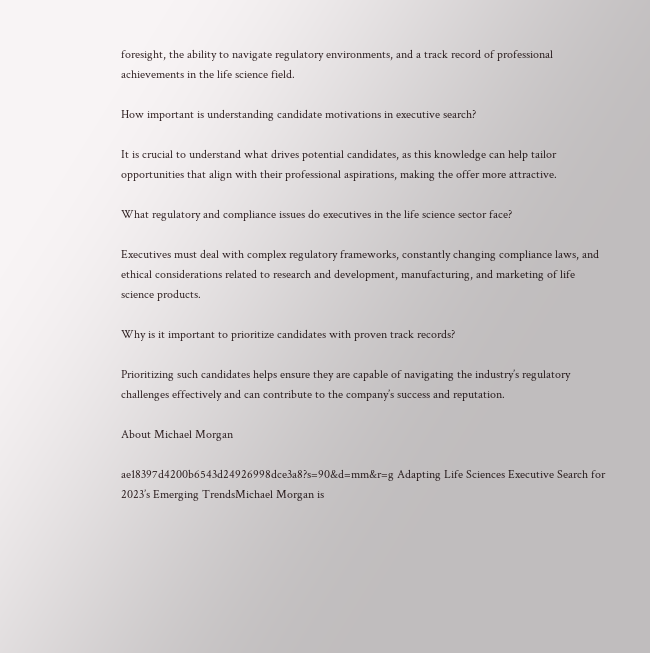foresight, the ability to navigate regulatory environments, and a track record of professional achievements in the life science field.

How important is understanding candidate motivations in executive search?

It is crucial to understand what drives potential candidates, as this knowledge can help tailor opportunities that align with their professional aspirations, making the offer more attractive.

What regulatory and compliance issues do executives in the life science sector face?

Executives must deal with complex regulatory frameworks, constantly changing compliance laws, and ethical considerations related to research and development, manufacturing, and marketing of life science products.

Why is it important to prioritize candidates with proven track records?

Prioritizing such candidates helps ensure they are capable of navigating the industry’s regulatory challenges effectively and can contribute to the company’s success and reputation.

About Michael Morgan

ae18397d4200b6543d24926998dce3a8?s=90&d=mm&r=g Adapting Life Sciences Executive Search for 2023’s Emerging TrendsMichael Morgan is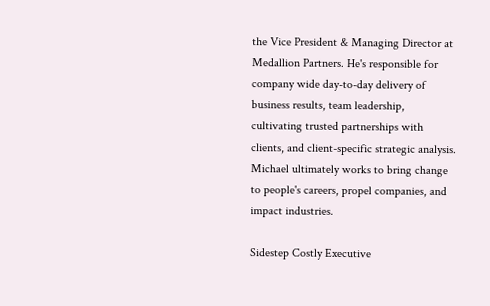the Vice President & Managing Director at Medallion Partners. He's responsible for company wide day-to-day delivery of business results, team leadership, cultivating trusted partnerships with clients, and client-specific strategic analysis. Michael ultimately works to bring change to people's careers, propel companies, and impact industries.

Sidestep Costly Executive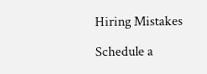Hiring Mistakes

Schedule a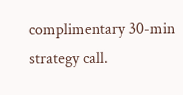complimentary 30-min strategy call.